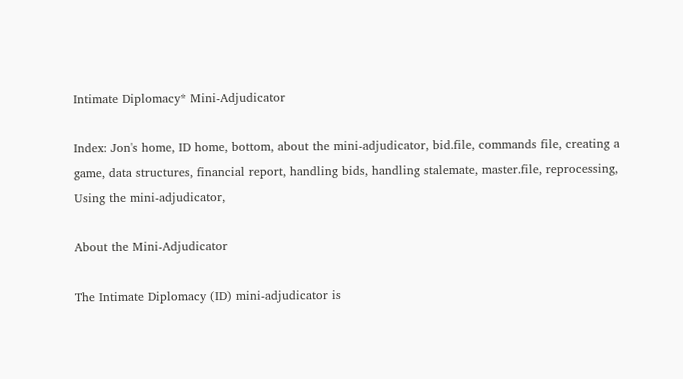Intimate Diplomacy* Mini-Adjudicator

Index: Jon's home, ID home, bottom, about the mini-adjudicator, bid.file, commands file, creating a game, data structures, financial report, handling bids, handling stalemate, master.file, reprocessing, Using the mini-adjudicator,

About the Mini-Adjudicator

The Intimate Diplomacy (ID) mini-adjudicator is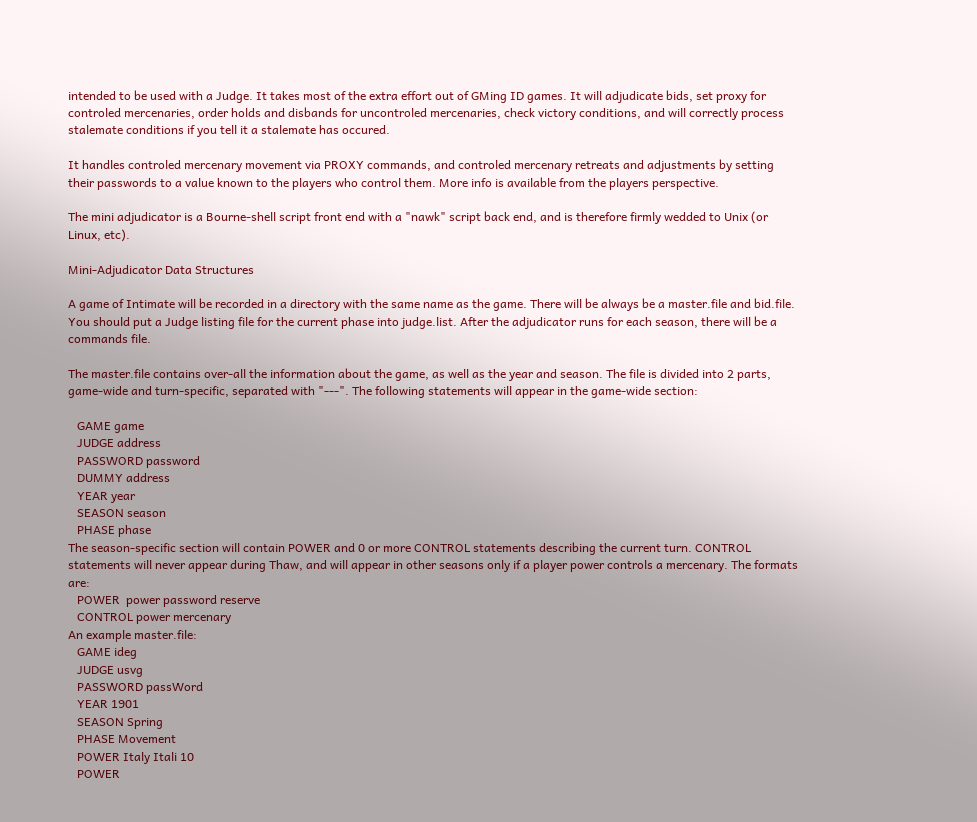intended to be used with a Judge. It takes most of the extra effort out of GMing ID games. It will adjudicate bids, set proxy for controled mercenaries, order holds and disbands for uncontroled mercenaries, check victory conditions, and will correctly process stalemate conditions if you tell it a stalemate has occured.

It handles controled mercenary movement via PROXY commands, and controled mercenary retreats and adjustments by setting their passwords to a value known to the players who control them. More info is available from the players perspective.

The mini adjudicator is a Bourne-shell script front end with a "nawk" script back end, and is therefore firmly wedded to Unix (or Linux, etc).

Mini-Adjudicator Data Structures

A game of Intimate will be recorded in a directory with the same name as the game. There will be always be a master.file and bid.file. You should put a Judge listing file for the current phase into judge.list. After the adjudicator runs for each season, there will be a commands file.

The master.file contains over-all the information about the game, as well as the year and season. The file is divided into 2 parts, game-wide and turn-specific, separated with "---". The following statements will appear in the game-wide section:

   GAME game
   JUDGE address
   PASSWORD password
   DUMMY address
   YEAR year
   SEASON season
   PHASE phase
The season-specific section will contain POWER and 0 or more CONTROL statements describing the current turn. CONTROL statements will never appear during Thaw, and will appear in other seasons only if a player power controls a mercenary. The formats are:
   POWER  power password reserve
   CONTROL power mercenary
An example master.file:
   GAME ideg
   JUDGE usvg
   PASSWORD passWord
   YEAR 1901
   SEASON Spring
   PHASE Movement
   POWER Italy Itali 10
   POWER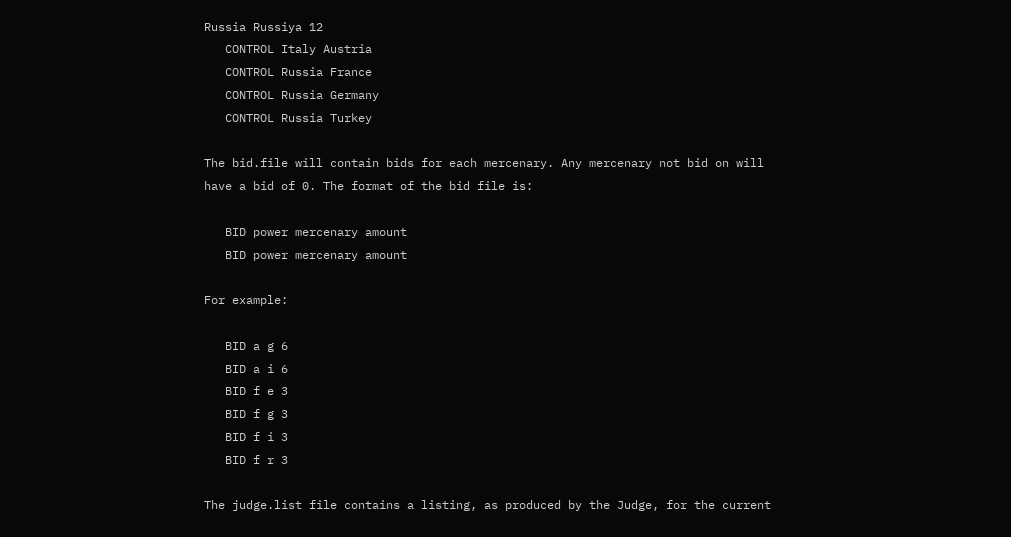Russia Russiya 12
   CONTROL Italy Austria
   CONTROL Russia France
   CONTROL Russia Germany
   CONTROL Russia Turkey

The bid.file will contain bids for each mercenary. Any mercenary not bid on will have a bid of 0. The format of the bid file is:

   BID power mercenary amount
   BID power mercenary amount

For example:

   BID a g 6
   BID a i 6
   BID f e 3
   BID f g 3
   BID f i 3
   BID f r 3

The judge.list file contains a listing, as produced by the Judge, for the current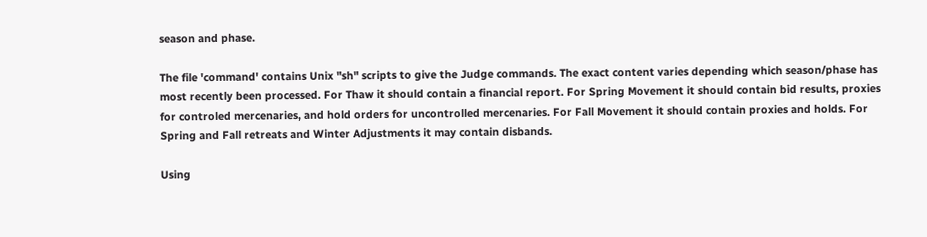season and phase.

The file 'command' contains Unix "sh" scripts to give the Judge commands. The exact content varies depending which season/phase has most recently been processed. For Thaw it should contain a financial report. For Spring Movement it should contain bid results, proxies for controled mercenaries, and hold orders for uncontrolled mercenaries. For Fall Movement it should contain proxies and holds. For Spring and Fall retreats and Winter Adjustments it may contain disbands.

Using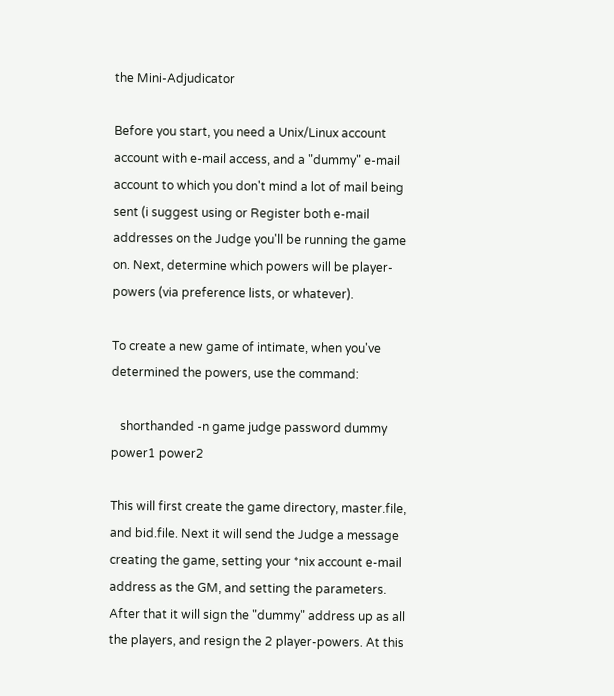the Mini-Adjudicator

Before you start, you need a Unix/Linux account account with e-mail access, and a "dummy" e-mail account to which you don't mind a lot of mail being sent (i suggest using or Register both e-mail addresses on the Judge you'll be running the game on. Next, determine which powers will be player-powers (via preference lists, or whatever).

To create a new game of intimate, when you've determined the powers, use the command:

   shorthanded -n game judge password dummy power1 power2

This will first create the game directory, master.file, and bid.file. Next it will send the Judge a message creating the game, setting your *nix account e-mail address as the GM, and setting the parameters. After that it will sign the "dummy" address up as all the players, and resign the 2 player-powers. At this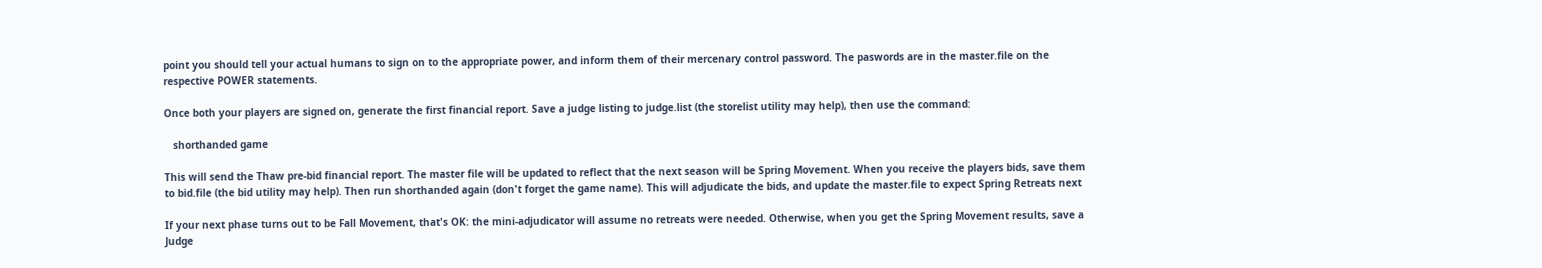point you should tell your actual humans to sign on to the appropriate power, and inform them of their mercenary control password. The paswords are in the master.file on the respective POWER statements.

Once both your players are signed on, generate the first financial report. Save a judge listing to judge.list (the storelist utility may help), then use the command:

   shorthanded game

This will send the Thaw pre-bid financial report. The master file will be updated to reflect that the next season will be Spring Movement. When you receive the players bids, save them to bid.file (the bid utility may help). Then run shorthanded again (don't forget the game name). This will adjudicate the bids, and update the master.file to expect Spring Retreats next

If your next phase turns out to be Fall Movement, that's OK: the mini-adjudicator will assume no retreats were needed. Otherwise, when you get the Spring Movement results, save a Judge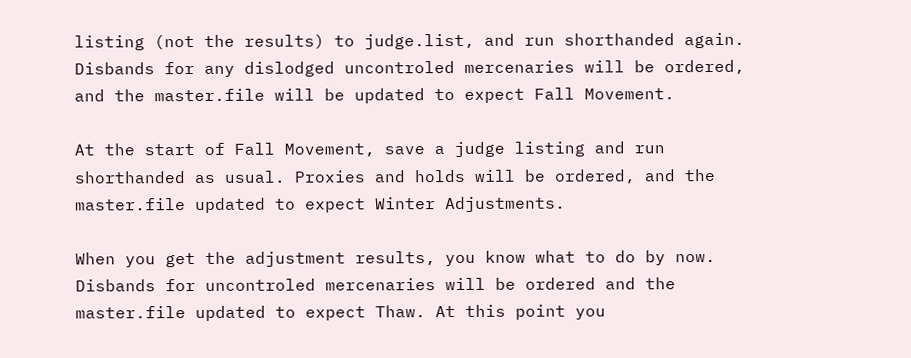listing (not the results) to judge.list, and run shorthanded again. Disbands for any dislodged uncontroled mercenaries will be ordered, and the master.file will be updated to expect Fall Movement.

At the start of Fall Movement, save a judge listing and run shorthanded as usual. Proxies and holds will be ordered, and the master.file updated to expect Winter Adjustments.

When you get the adjustment results, you know what to do by now. Disbands for uncontroled mercenaries will be ordered and the master.file updated to expect Thaw. At this point you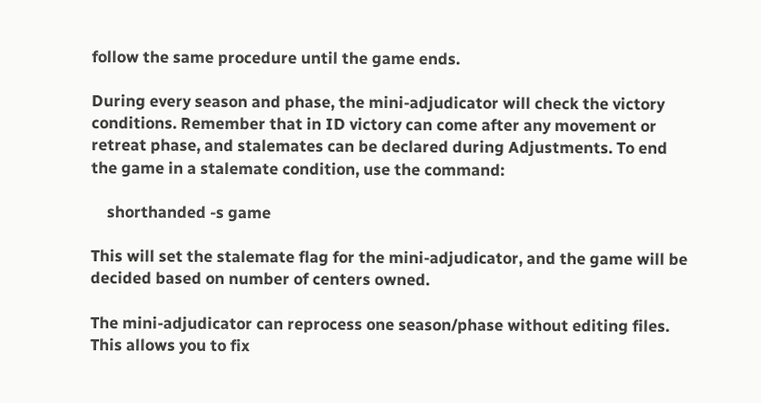follow the same procedure until the game ends.

During every season and phase, the mini-adjudicator will check the victory conditions. Remember that in ID victory can come after any movement or retreat phase, and stalemates can be declared during Adjustments. To end the game in a stalemate condition, use the command:

    shorthanded -s game

This will set the stalemate flag for the mini-adjudicator, and the game will be decided based on number of centers owned.

The mini-adjudicator can reprocess one season/phase without editing files. This allows you to fix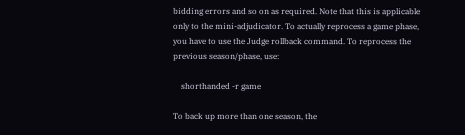bidding errors and so on as required. Note that this is applicable only to the mini-adjudicator. To actually reprocess a game phase, you have to use the Judge rollback command. To reprocess the previous season/phase, use:

    shorthanded -r game

To back up more than one season, the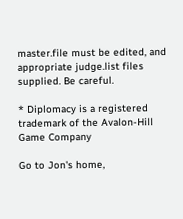master.file must be edited, and appropriate judge.list files supplied. Be careful.

* Diplomacy is a registered trademark of the Avalon-Hill Game Company

Go to Jon's home,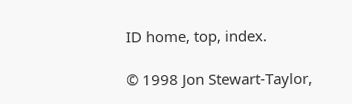ID home, top, index.

© 1998 Jon Stewart-Taylor,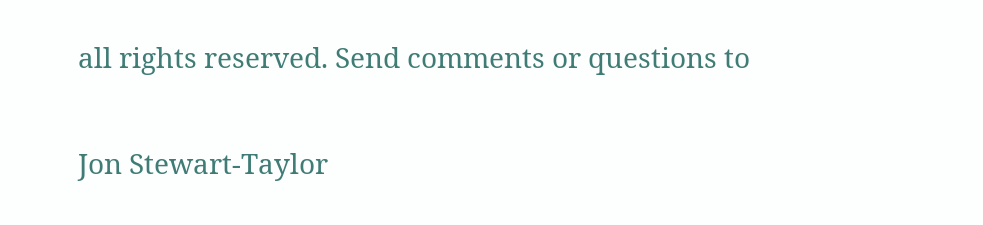all rights reserved. Send comments or questions to

Jon Stewart-Taylor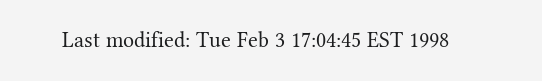Last modified: Tue Feb 3 17:04:45 EST 1998